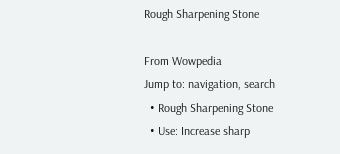Rough Sharpening Stone

From Wowpedia
Jump to: navigation, search
  • Rough Sharpening Stone
  • Use: Increase sharp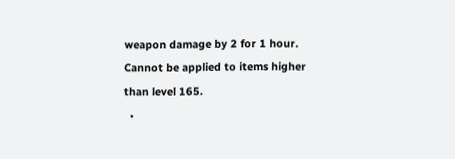weapon damage by 2 for 1 hour. Cannot be applied to items higher than level 165.
  •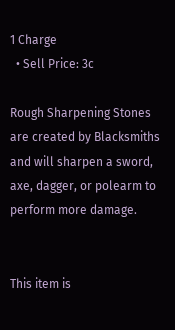1 Charge
  • Sell Price: 3c

Rough Sharpening Stones are created by Blacksmiths and will sharpen a sword, axe, dagger, or polearm to perform more damage.


This item is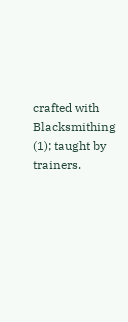crafted with Blacksmithing (1); taught by trainers.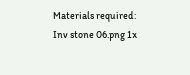Materials required:
Inv stone 06.png 1x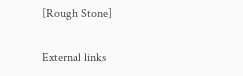[Rough Stone]

External links